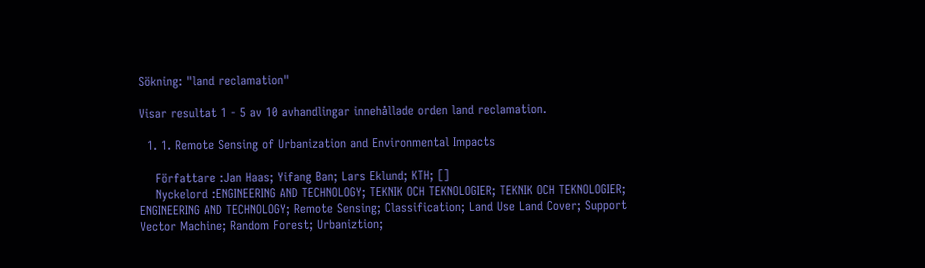Sökning: "land reclamation"

Visar resultat 1 - 5 av 10 avhandlingar innehållade orden land reclamation.

  1. 1. Remote Sensing of Urbanization and Environmental Impacts

    Författare :Jan Haas; Yifang Ban; Lars Eklund; KTH; []
    Nyckelord :ENGINEERING AND TECHNOLOGY; TEKNIK OCH TEKNOLOGIER; TEKNIK OCH TEKNOLOGIER; ENGINEERING AND TECHNOLOGY; Remote Sensing; Classification; Land Use Land Cover; Support Vector Machine; Random Forest; Urbaniztion;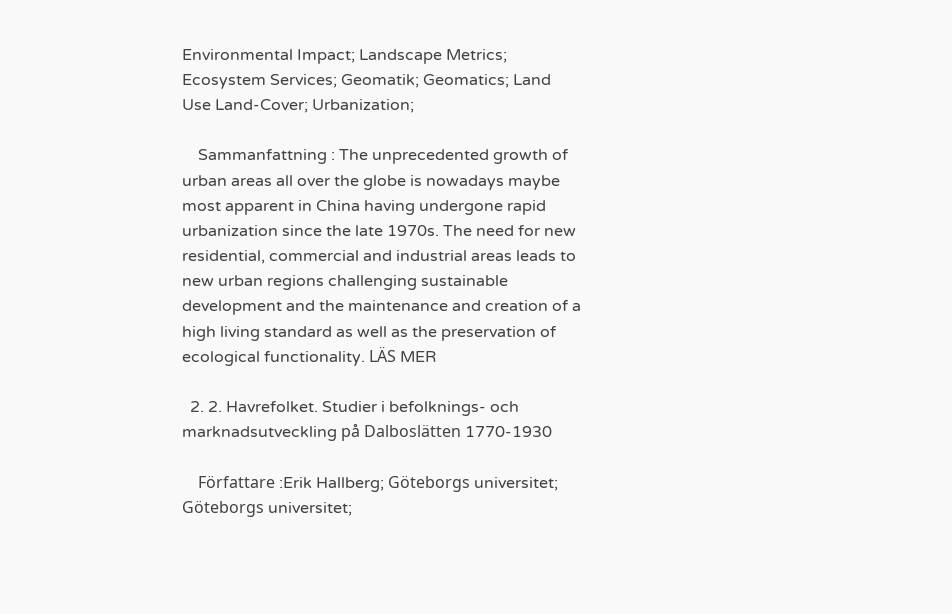Environmental Impact; Landscape Metrics; Ecosystem Services; Geomatik; Geomatics; Land Use Land-Cover; Urbanization;

    Sammanfattning : The unprecedented growth of urban areas all over the globe is nowadays maybe most apparent in China having undergone rapid urbanization since the late 1970s. The need for new residential, commercial and industrial areas leads to new urban regions challenging sustainable development and the maintenance and creation of a high living standard as well as the preservation of ecological functionality. LÄS MER

  2. 2. Havrefolket. Studier i befolknings- och marknadsutveckling på Dalboslätten 1770-1930

    Författare :Erik Hallberg; Göteborgs universitet; Göteborgs universitet;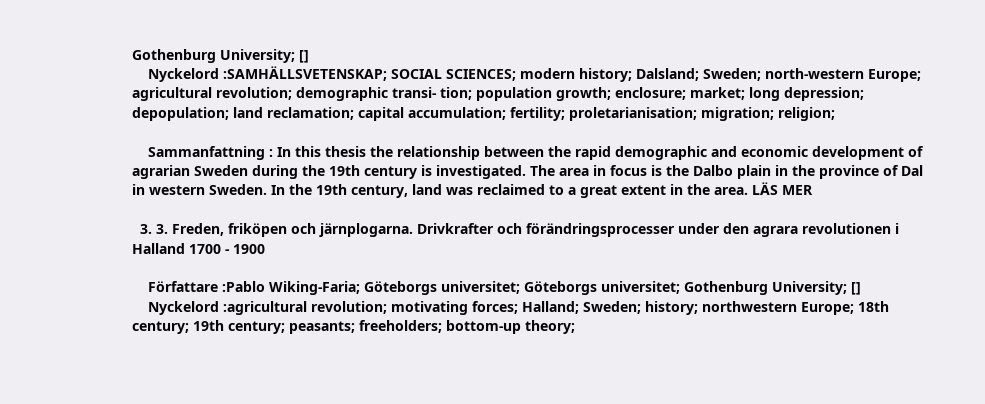Gothenburg University; []
    Nyckelord :SAMHÄLLSVETENSKAP; SOCIAL SCIENCES; modern history; Dalsland; Sweden; north-western Europe; agricultural revolution; demographic transi- tion; population growth; enclosure; market; long depression; depopulation; land reclamation; capital accumulation; fertility; proletarianisation; migration; religion;

    Sammanfattning : In this thesis the relationship between the rapid demographic and economic development of agrarian Sweden during the 19th century is investigated. The area in focus is the Dalbo plain in the province of Dal in western Sweden. In the 19th century, land was reclaimed to a great extent in the area. LÄS MER

  3. 3. Freden, friköpen och järnplogarna. Drivkrafter och förändringsprocesser under den agrara revolutionen i Halland 1700 - 1900

    Författare :Pablo Wiking-Faria; Göteborgs universitet; Göteborgs universitet; Gothenburg University; []
    Nyckelord :agricultural revolution; motivating forces; Halland; Sweden; history; northwestern Europe; 18th century; 19th century; peasants; freeholders; bottom-up theory;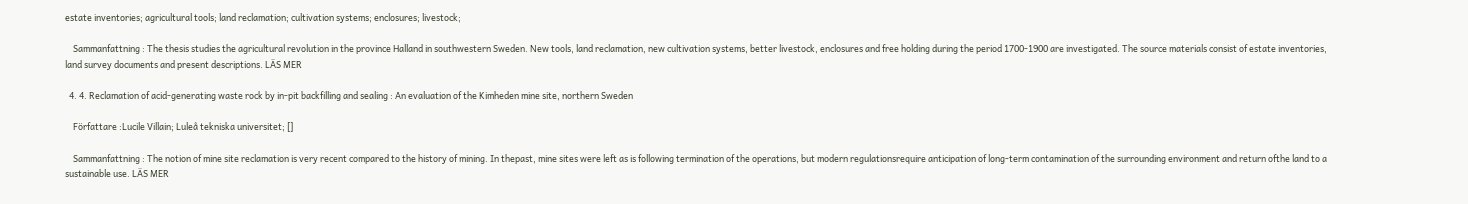estate inventories; agricultural tools; land reclamation; cultivation systems; enclosures; livestock;

    Sammanfattning : The thesis studies the agricultural revolution in the province Halland in southwestern Sweden. New tools, land reclamation, new cultivation systems, better livestock, enclosures and free holding during the period 1700-1900 are investigated. The source materials consist of estate inventories, land survey documents and present descriptions. LÄS MER

  4. 4. Reclamation of acid-generating waste rock by in-pit backfilling and sealing : An evaluation of the Kimheden mine site, northern Sweden

    Författare :Lucile Villain; Luleå tekniska universitet; []

    Sammanfattning : The notion of mine site reclamation is very recent compared to the history of mining. In thepast, mine sites were left as is following termination of the operations, but modern regulationsrequire anticipation of long-term contamination of the surrounding environment and return ofthe land to a sustainable use. LÄS MER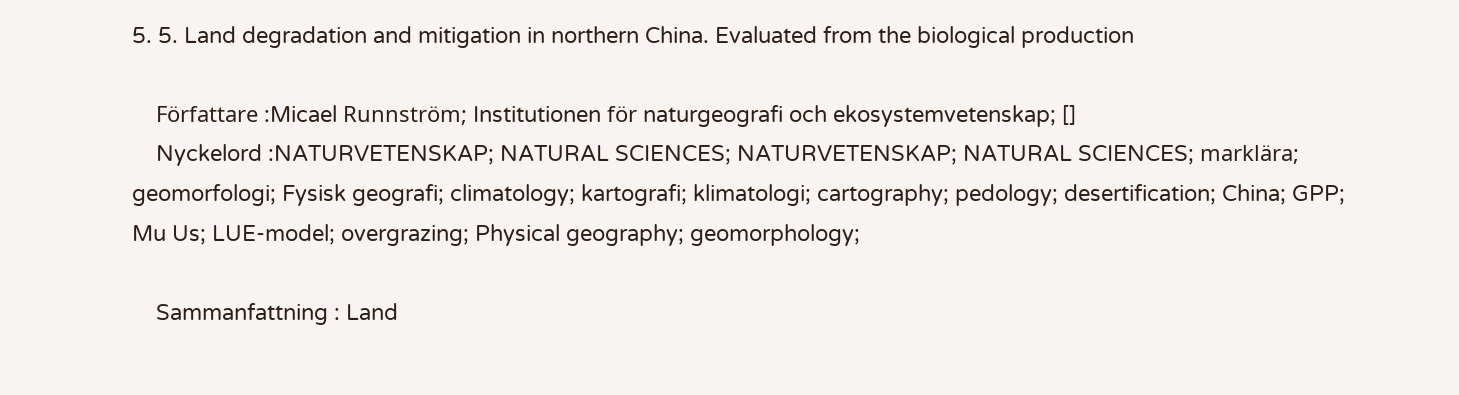5. 5. Land degradation and mitigation in northern China. Evaluated from the biological production

    Författare :Micael Runnström; Institutionen för naturgeografi och ekosystemvetenskap; []
    Nyckelord :NATURVETENSKAP; NATURAL SCIENCES; NATURVETENSKAP; NATURAL SCIENCES; marklära; geomorfologi; Fysisk geografi; climatology; kartografi; klimatologi; cartography; pedology; desertification; China; GPP; Mu Us; LUE-model; overgrazing; Physical geography; geomorphology;

    Sammanfattning : Land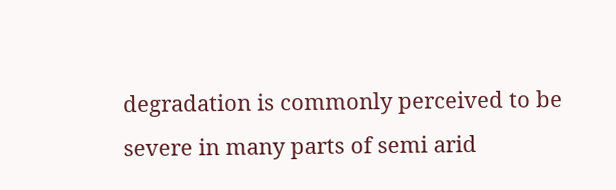degradation is commonly perceived to be severe in many parts of semi arid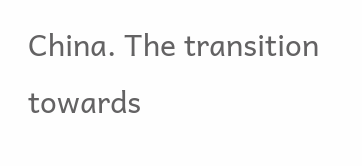China. The transition towards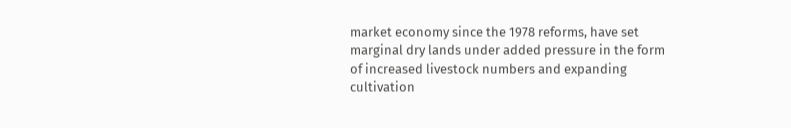market economy since the 1978 reforms, have set marginal dry lands under added pressure in the form of increased livestock numbers and expanding cultivation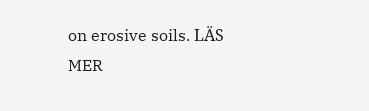on erosive soils. LÄS MER